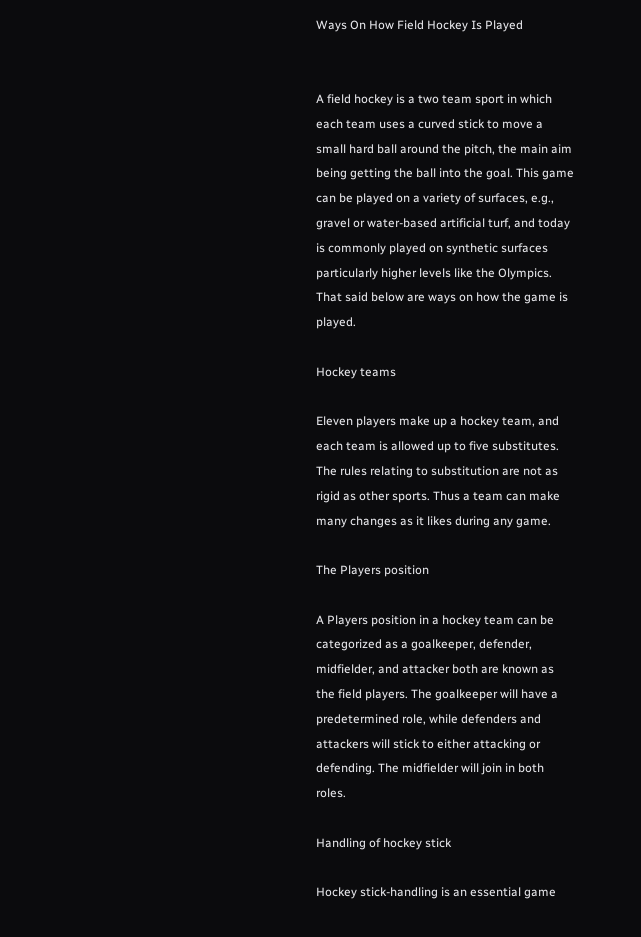Ways On How Field Hockey Is Played


A field hockey is a two team sport in which each team uses a curved stick to move a small hard ball around the pitch, the main aim being getting the ball into the goal. This game can be played on a variety of surfaces, e.g., gravel or water-based artificial turf, and today is commonly played on synthetic surfaces particularly higher levels like the Olympics. That said below are ways on how the game is played.

Hockey teams

Eleven players make up a hockey team, and each team is allowed up to five substitutes. The rules relating to substitution are not as rigid as other sports. Thus a team can make many changes as it likes during any game.

The Players position

A Players position in a hockey team can be categorized as a goalkeeper, defender, midfielder, and attacker both are known as the field players. The goalkeeper will have a predetermined role, while defenders and attackers will stick to either attacking or defending. The midfielder will join in both roles.

Handling of hockey stick

Hockey stick-handling is an essential game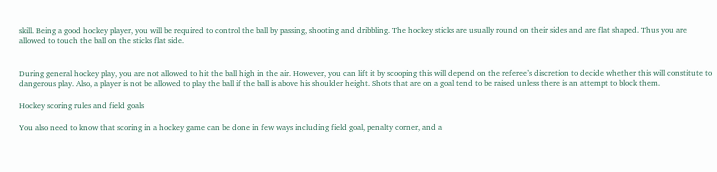skill. Being a good hockey player, you will be required to control the ball by passing, shooting and dribbling. The hockey sticks are usually round on their sides and are flat shaped. Thus you are allowed to touch the ball on the sticks flat side.


During general hockey play, you are not allowed to hit the ball high in the air. However, you can lift it by scooping this will depend on the referee’s discretion to decide whether this will constitute to dangerous play. Also, a player is not be allowed to play the ball if the ball is above his shoulder height. Shots that are on a goal tend to be raised unless there is an attempt to block them.

Hockey scoring rules and field goals

You also need to know that scoring in a hockey game can be done in few ways including field goal, penalty corner, and a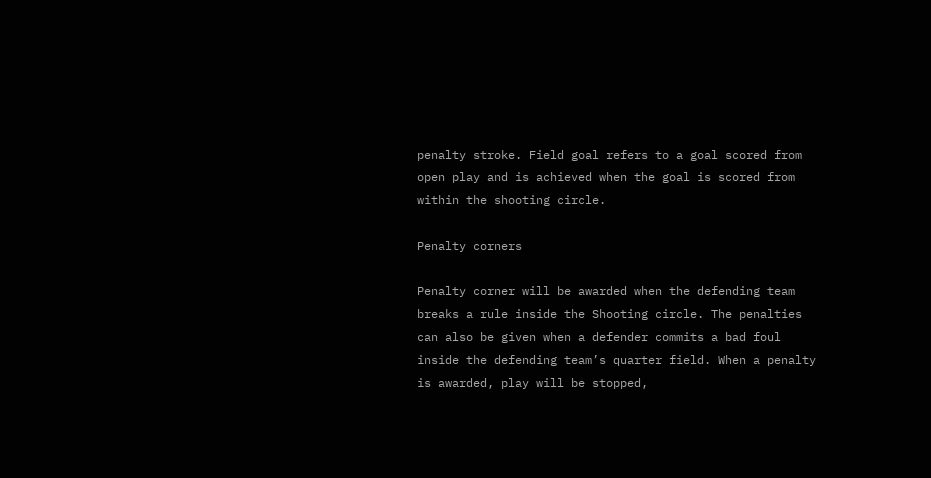penalty stroke. Field goal refers to a goal scored from open play and is achieved when the goal is scored from within the shooting circle.

Penalty corners

Penalty corner will be awarded when the defending team breaks a rule inside the Shooting circle. The penalties can also be given when a defender commits a bad foul inside the defending team’s quarter field. When a penalty is awarded, play will be stopped,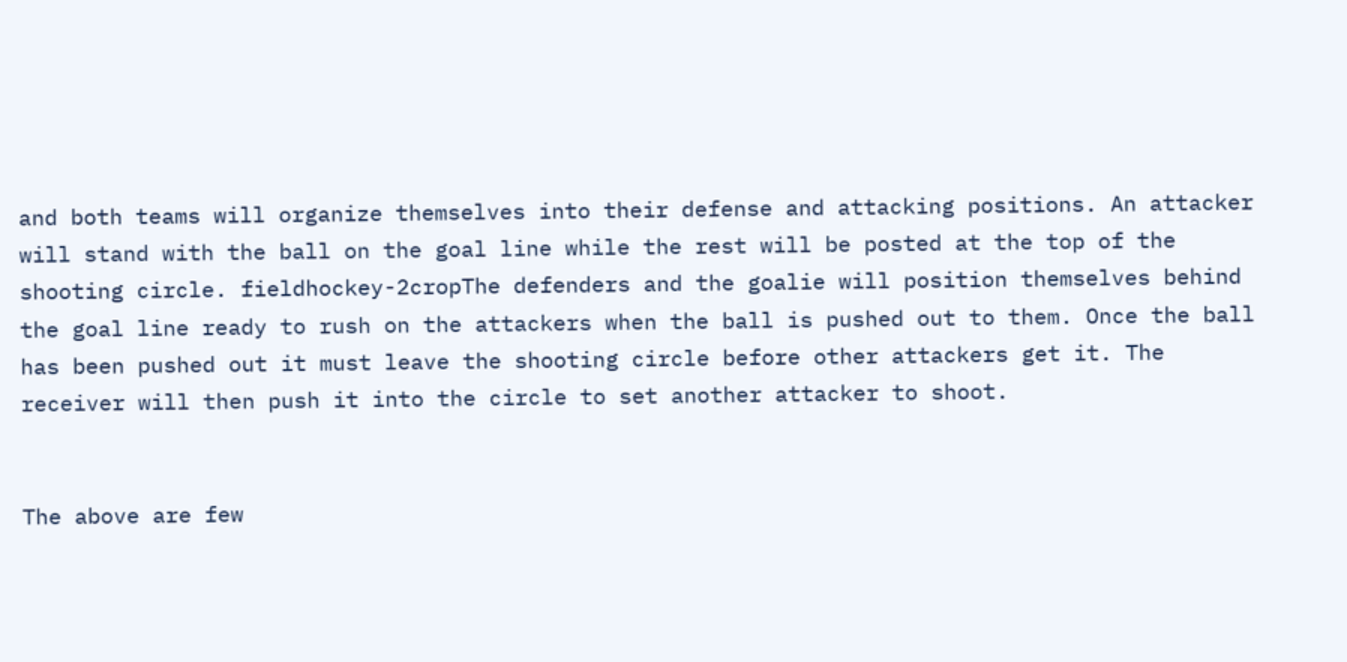and both teams will organize themselves into their defense and attacking positions. An attacker will stand with the ball on the goal line while the rest will be posted at the top of the shooting circle. fieldhockey-2cropThe defenders and the goalie will position themselves behind the goal line ready to rush on the attackers when the ball is pushed out to them. Once the ball has been pushed out it must leave the shooting circle before other attackers get it. The receiver will then push it into the circle to set another attacker to shoot.


The above are few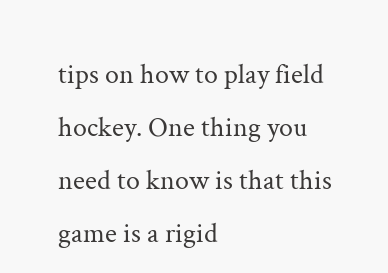tips on how to play field hockey. One thing you need to know is that this game is a rigid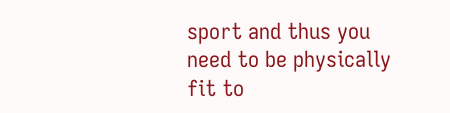sport and thus you need to be physically fit to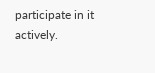participate in it actively.